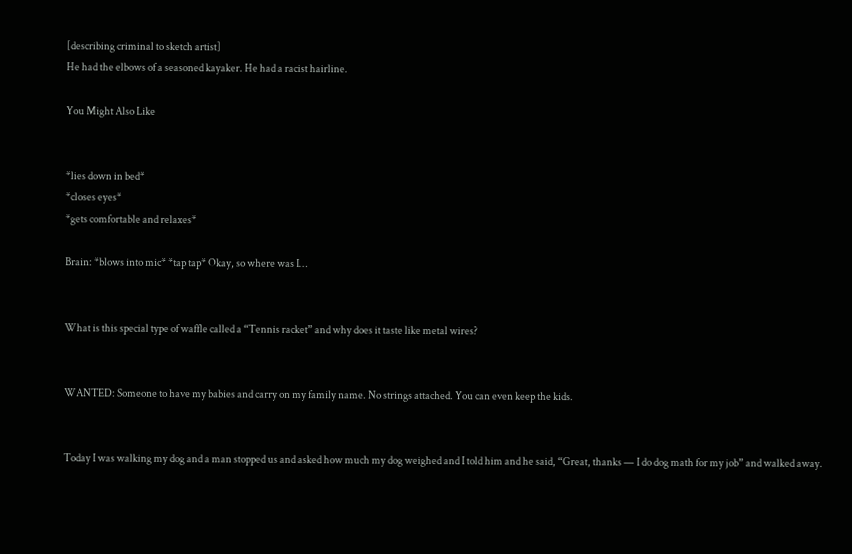[describing criminal to sketch artist]
He had the elbows of a seasoned kayaker. He had a racist hairline.

You Might Also Like


*lies down in bed*
*closes eyes*
*gets comfortable and relaxes*

Brain: *blows into mic* *tap tap* Okay, so where was I…


What is this special type of waffle called a “Tennis racket” and why does it taste like metal wires?


WANTED: Someone to have my babies and carry on my family name. No strings attached. You can even keep the kids.


Today I was walking my dog and a man stopped us and asked how much my dog weighed and I told him and he said, “Great, thanks — I do dog math for my job” and walked away.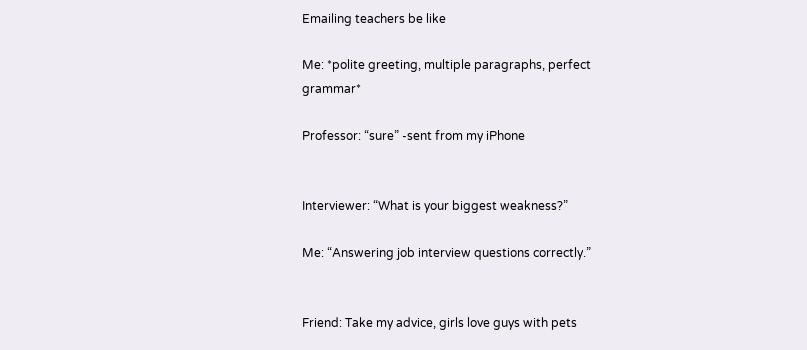Emailing teachers be like

Me: *polite greeting, multiple paragraphs, perfect grammar*

Professor: “sure” -sent from my iPhone


Interviewer: “What is your biggest weakness?”

Me: “Answering job interview questions correctly.”


Friend: Take my advice, girls love guys with pets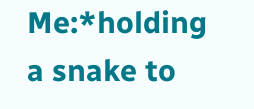Me:*holding a snake to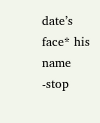date’s face* his name -stop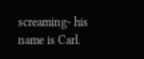screaming- his name is Carl.